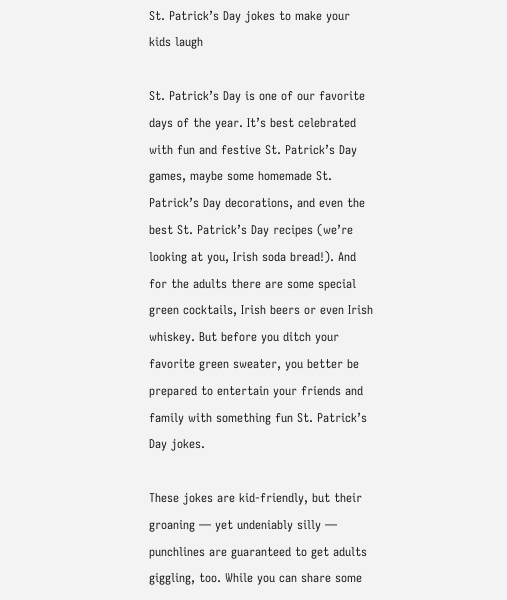St. Patrick’s Day jokes to make your kids laugh

St. Patrick’s Day is one of our favorite days of the year. It’s best celebrated with fun and festive St. Patrick’s Day games, maybe some homemade St. Patrick’s Day decorations, and even the best St. Patrick’s Day recipes (we’re looking at you, Irish soda bread!). And for the adults there are some special green cocktails, Irish beers or even Irish whiskey. But before you ditch your favorite green sweater, you better be prepared to entertain your friends and family with something fun St. Patrick’s Day jokes.

These jokes are kid-friendly, but their groaning — yet undeniably silly — punchlines are guaranteed to get adults giggling, too. While you can share some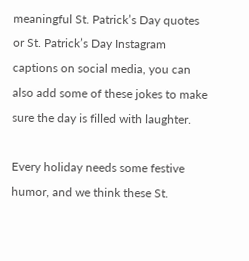meaningful St. Patrick’s Day quotes or St. Patrick’s Day Instagram captions on social media, you can also add some of these jokes to make sure the day is filled with laughter.

Every holiday needs some festive humor, and we think these St.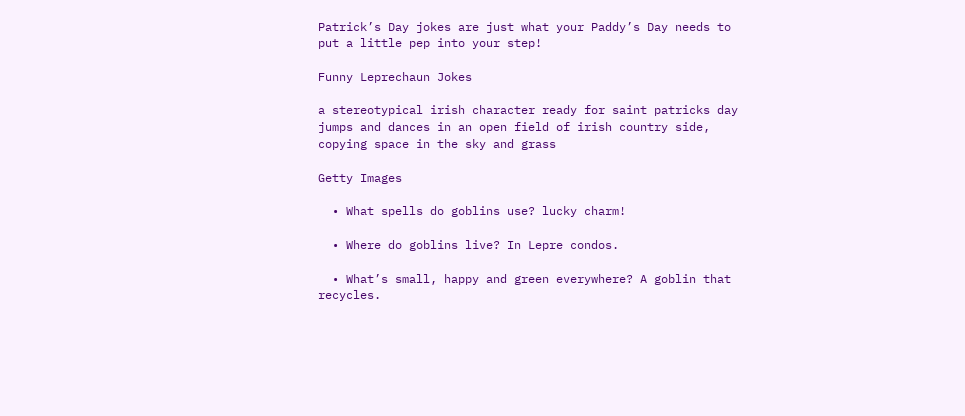Patrick’s Day jokes are just what your Paddy’s Day needs to put a little pep into your step!

Funny Leprechaun Jokes

a stereotypical irish character ready for saint patricks day jumps and dances in an open field of irish country side, copying space in the sky and grass

Getty Images

  • What spells do goblins use? lucky charm!

  • Where do goblins live? In Lepre condos.

  • What’s small, happy and green everywhere? A goblin that recycles.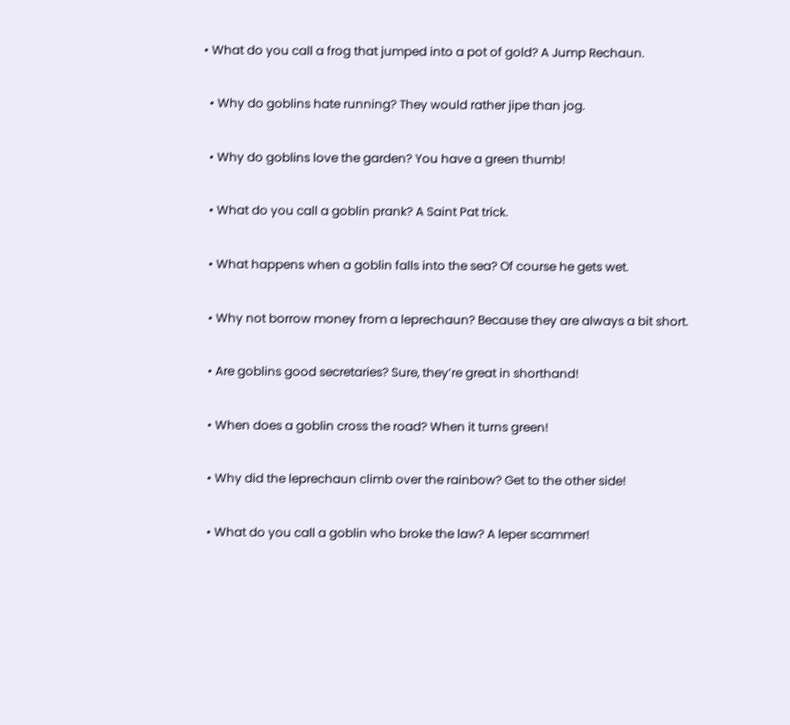• What do you call a frog that jumped into a pot of gold? A Jump Rechaun.

  • Why do goblins hate running? They would rather jipe than jog.

  • Why do goblins love the garden? You have a green thumb!

  • What do you call a goblin prank? A Saint Pat trick.

  • What happens when a goblin falls into the sea? Of course he gets wet.

  • Why not borrow money from a leprechaun? Because they are always a bit short.

  • Are goblins good secretaries? Sure, they’re great in shorthand!

  • When does a goblin cross the road? When it turns green!

  • Why did the leprechaun climb over the rainbow? Get to the other side!

  • What do you call a goblin who broke the law? A leper scammer!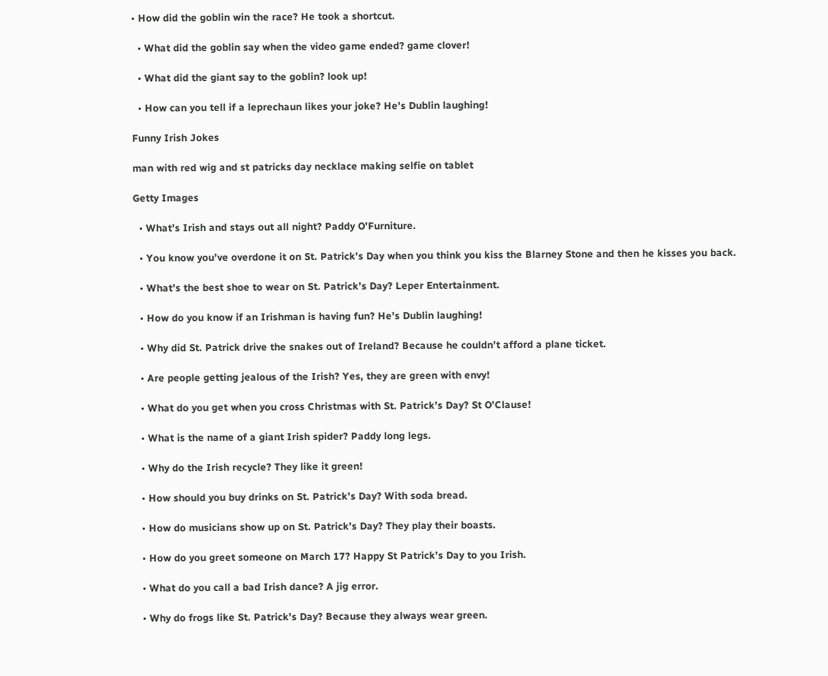• How did the goblin win the race? He took a shortcut.

  • What did the goblin say when the video game ended? game clover!

  • What did the giant say to the goblin? look up!

  • How can you tell if a leprechaun likes your joke? He’s Dublin laughing!

Funny Irish Jokes

man with red wig and st patricks day necklace making selfie on tablet

Getty Images

  • What’s Irish and stays out all night? Paddy O’Furniture.

  • You know you’ve overdone it on St. Patrick’s Day when you think you kiss the Blarney Stone and then he kisses you back.

  • What’s the best shoe to wear on St. Patrick’s Day? Leper Entertainment.

  • How do you know if an Irishman is having fun? He’s Dublin laughing!

  • Why did St. Patrick drive the snakes out of Ireland? Because he couldn’t afford a plane ticket.

  • Are people getting jealous of the Irish? Yes, they are green with envy!

  • What do you get when you cross Christmas with St. Patrick’s Day? St O’Clause!

  • What is the name of a giant Irish spider? Paddy long legs.

  • Why do the Irish recycle? They like it green!

  • How should you buy drinks on St. Patrick’s Day? With soda bread.

  • How do musicians show up on St. Patrick’s Day? They play their boasts.

  • How do you greet someone on March 17? Happy St Patrick’s Day to you Irish.

  • What do you call a bad Irish dance? A jig error.

  • Why do frogs like St. Patrick’s Day? Because they always wear green.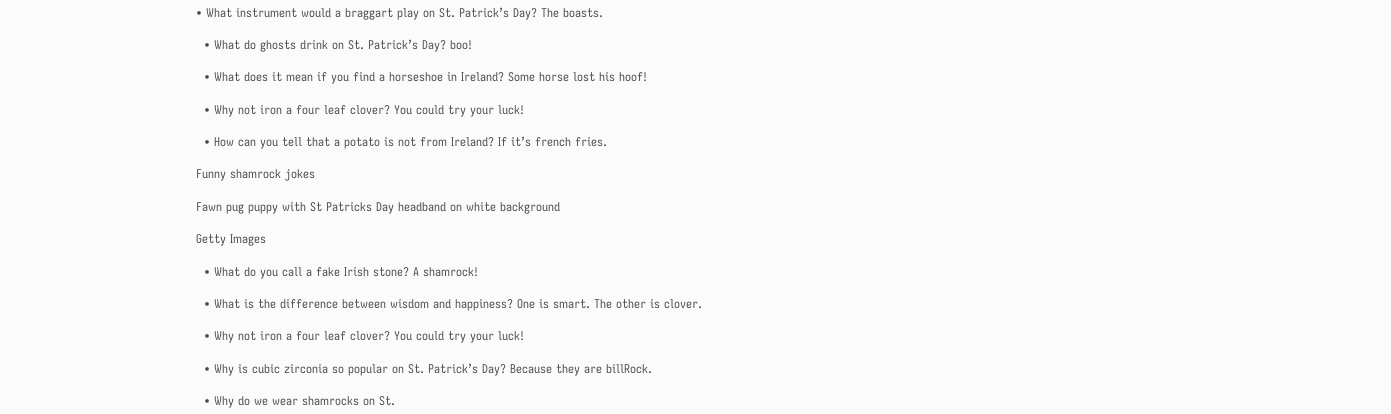• What instrument would a braggart play on St. Patrick’s Day? The boasts.

  • What do ghosts drink on St. Patrick’s Day? boo!

  • What does it mean if you find a horseshoe in Ireland? Some horse lost his hoof!

  • Why not iron a four leaf clover? You could try your luck!

  • How can you tell that a potato is not from Ireland? If it’s french fries.

Funny shamrock jokes

Fawn pug puppy with St Patricks Day headband on white background

Getty Images

  • What do you call a fake Irish stone? A shamrock!

  • What is the difference between wisdom and happiness? One is smart. The other is clover.

  • Why not iron a four leaf clover? You could try your luck!

  • Why is cubic zirconia so popular on St. Patrick’s Day? Because they are billRock.

  • Why do we wear shamrocks on St.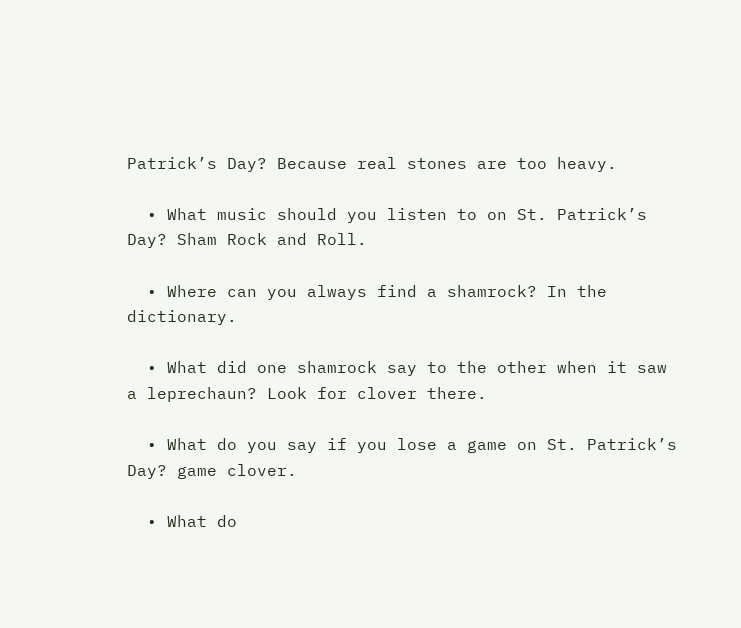Patrick’s Day? Because real stones are too heavy.

  • What music should you listen to on St. Patrick’s Day? Sham Rock and Roll.

  • Where can you always find a shamrock? In the dictionary.

  • What did one shamrock say to the other when it saw a leprechaun? Look for clover there.

  • What do you say if you lose a game on St. Patrick’s Day? game clover.

  • What do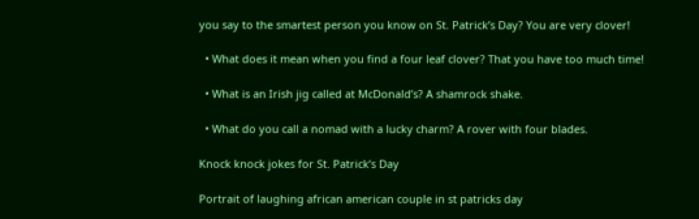you say to the smartest person you know on St. Patrick’s Day? You are very clover!

  • What does it mean when you find a four leaf clover? That you have too much time!

  • What is an Irish jig called at McDonald’s? A shamrock shake.

  • What do you call a nomad with a lucky charm? A rover with four blades.

Knock knock jokes for St. Patrick’s Day

Portrait of laughing african american couple in st patricks day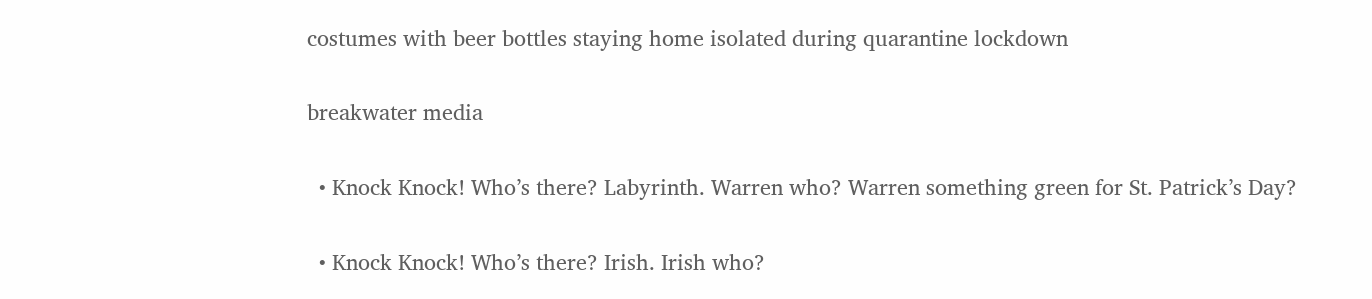costumes with beer bottles staying home isolated during quarantine lockdown

breakwater media

  • Knock Knock! Who’s there? Labyrinth. Warren who? Warren something green for St. Patrick’s Day?

  • Knock Knock! Who’s there? Irish. Irish who?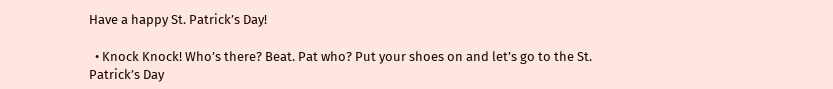Have a happy St. Patrick’s Day!

  • Knock Knock! Who’s there? Beat. Pat who? Put your shoes on and let’s go to the St. Patrick’s Day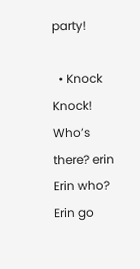party!

  • Knock Knock! Who’s there? erin Erin who? Erin go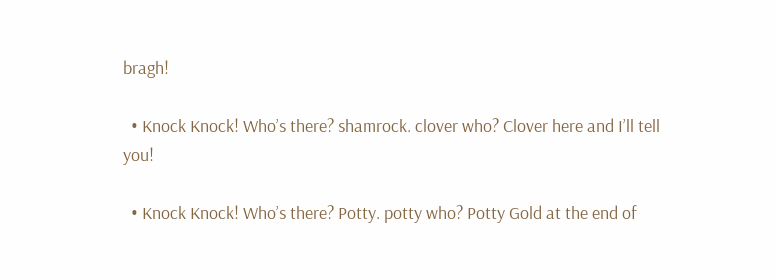bragh!

  • Knock Knock! Who’s there? shamrock. clover who? Clover here and I’ll tell you!

  • Knock Knock! Who’s there? Potty. potty who? Potty Gold at the end of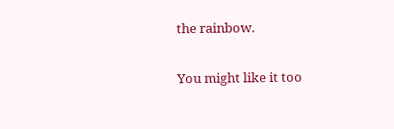the rainbow.

You might like it too